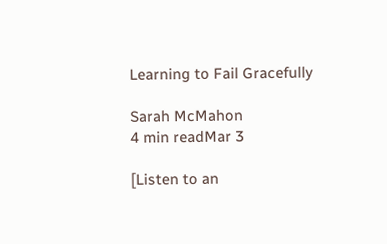Learning to Fail Gracefully

Sarah McMahon
4 min readMar 3

[Listen to an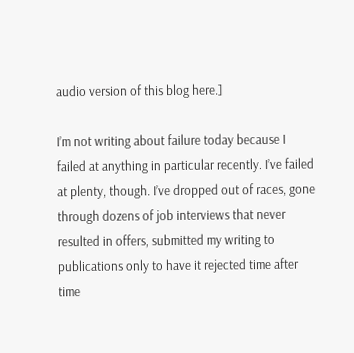audio version of this blog here.]

I’m not writing about failure today because I failed at anything in particular recently. I’ve failed at plenty, though. I’ve dropped out of races, gone through dozens of job interviews that never resulted in offers, submitted my writing to publications only to have it rejected time after time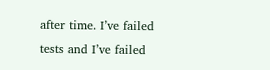after time. I’ve failed tests and I’ve failed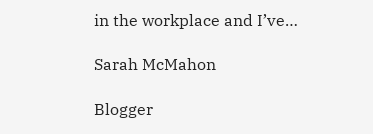in the workplace and I’ve…

Sarah McMahon

Blogger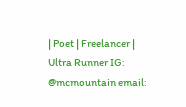| Poet | Freelancer | Ultra Runner IG: @mcmountain email: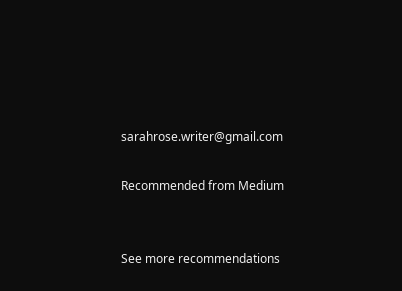sarahrose.writer@gmail.com

Recommended from Medium


See more recommendations